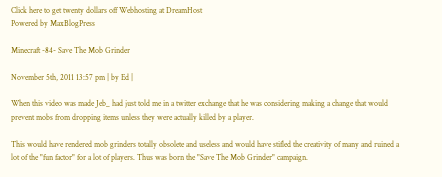Click here to get twenty dollars off Webhosting at DreamHost
Powered by MaxBlogPress

Minecraft -84- Save The Mob Grinder

November 5th, 2011 13:57 pm | by Ed |

When this video was made Jeb_ had just told me in a twitter exchange that he was considering making a change that would prevent mobs from dropping items unless they were actually killed by a player.

This would have rendered mob grinders totally obsolete and useless and would have stifled the creativity of many and ruined a lot of the "fun factor" for a lot of players. Thus was born the "Save The Mob Grinder" campaign.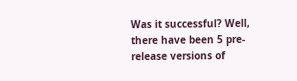Was it successful? Well, there have been 5 pre-release versions of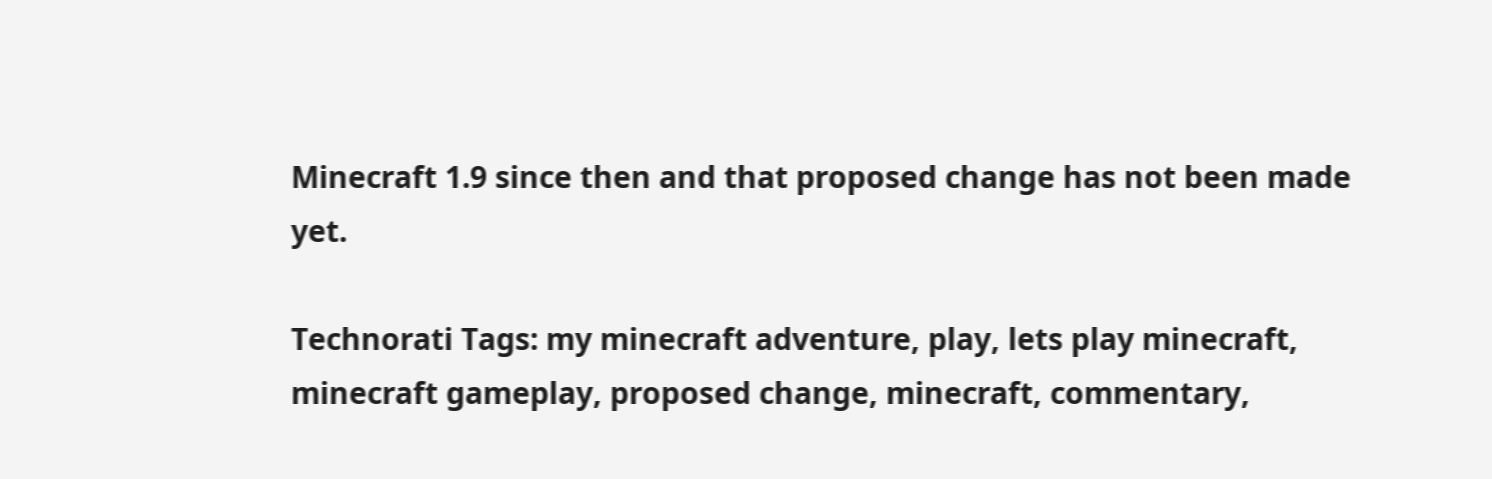Minecraft 1.9 since then and that proposed change has not been made yet.

Technorati Tags: my minecraft adventure, play, lets play minecraft, minecraft gameplay, proposed change, minecraft, commentary,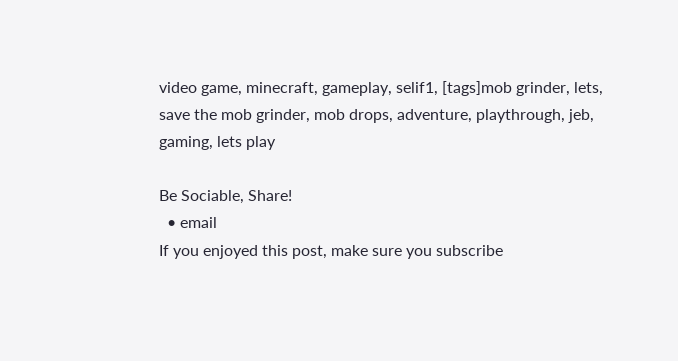video game, minecraft, gameplay, selif1, [tags]mob grinder, lets, save the mob grinder, mob drops, adventure, playthrough, jeb, gaming, lets play

Be Sociable, Share!
  • email
If you enjoyed this post, make sure you subscribe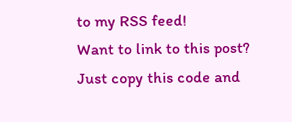to my RSS feed!
Want to link to this post?
Just copy this code and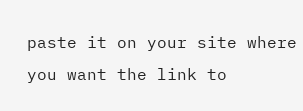paste it on your site where you want the link to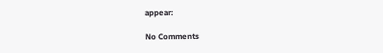appear:

No Comments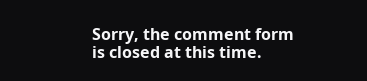Sorry, the comment form is closed at this time.